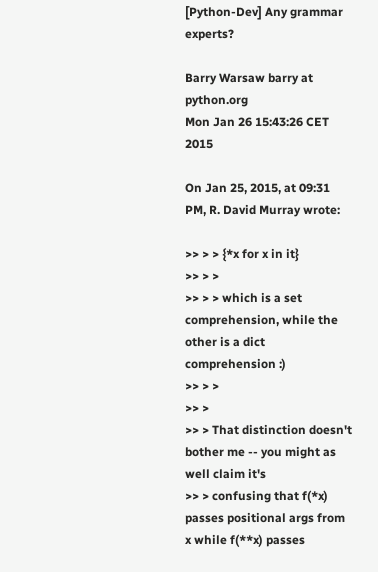[Python-Dev] Any grammar experts?

Barry Warsaw barry at python.org
Mon Jan 26 15:43:26 CET 2015

On Jan 25, 2015, at 09:31 PM, R. David Murray wrote:

>> > > {*x for x in it}
>> > >
>> > > which is a set comprehension, while the other is a dict comprehension :)
>> > >
>> >
>> > That distinction doesn't bother me -- you might as well claim it's
>> > confusing that f(*x) passes positional args from x while f(**x) passes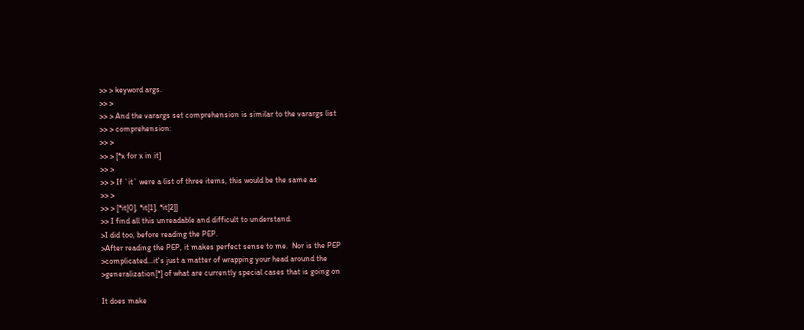>> > keyword args.
>> >
>> > And the varargs set comprehension is similar to the varargs list
>> > comprehension:
>> >
>> > [*x for x in it]
>> >
>> > If `it` were a list of three items, this would be the same as
>> >
>> > [*it[0], *it[1], *it[2]]
>> I find all this unreadable and difficult to understand.
>I did too, before reading the PEP.
>After reading the PEP, it makes perfect sense to me.  Nor is the PEP
>complicated...it's just a matter of wrapping your head around the
>generalization[*] of what are currently special cases that is going on

It does make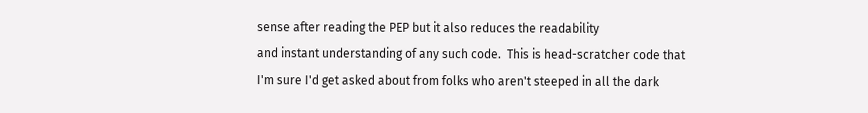sense after reading the PEP but it also reduces the readability
and instant understanding of any such code.  This is head-scratcher code that
I'm sure I'd get asked about from folks who aren't steeped in all the dark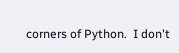corners of Python.  I don't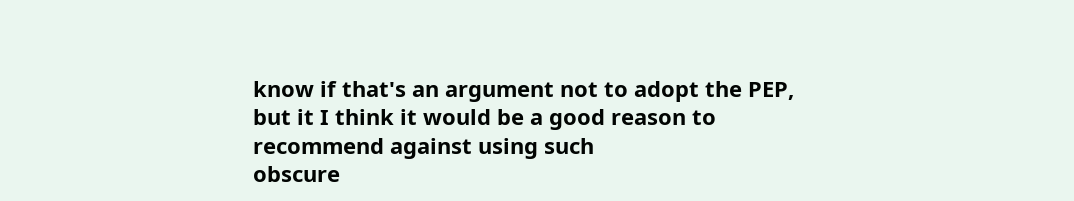know if that's an argument not to adopt the PEP,
but it I think it would be a good reason to recommend against using such
obscure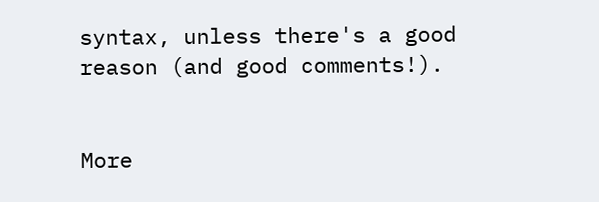syntax, unless there's a good reason (and good comments!).


More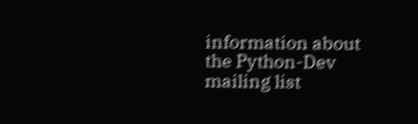information about the Python-Dev mailing list